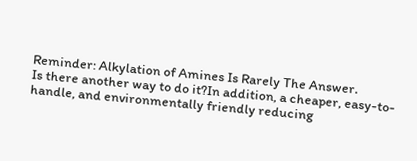Reminder: Alkylation of Amines Is Rarely The Answer.
Is there another way to do it?In addition, a cheaper, easy-to-handle, and environmentally friendly reducing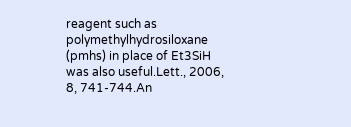reagent such as polymethylhydrosiloxane (pmhs) in place of Et3SiH was also useful.Lett., 2006, 8, 741-744.An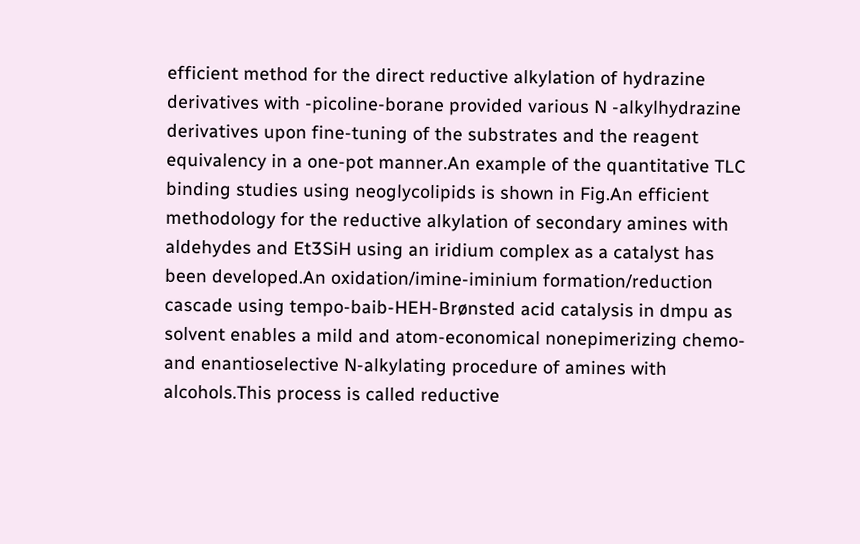efficient method for the direct reductive alkylation of hydrazine derivatives with -picoline-borane provided various N -alkylhydrazine derivatives upon fine-tuning of the substrates and the reagent equivalency in a one-pot manner.An example of the quantitative TLC binding studies using neoglycolipids is shown in Fig.An efficient methodology for the reductive alkylation of secondary amines with aldehydes and Et3SiH using an iridium complex as a catalyst has been developed.An oxidation/imine-iminium formation/reduction cascade using tempo-baib-HEH-Brønsted acid catalysis in dmpu as solvent enables a mild and atom-economical nonepimerizing chemo- and enantioselective N-alkylating procedure of amines with alcohols.This process is called reductive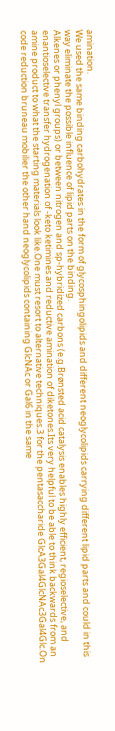amination.
We used the same binding carbohydrates in the form of glycosphingolipids and different neoglycolipids carrying different lipid parts and could in this way eliminate the possible influence of lipid parts on the binding.
Alkenes or phenyl groups) or between nitrogen and sp-hybridized carbons (e.g.Brønsted acid catalysis enables highly efficient, regioselective, and enantioselective transfer hydrogenation of -keto ketimines and reductive amination of diketones.Its very helpful to be able to think backwards from an amine product to what the starting materials look like.One must resort to alternative techniques.3 for the pentasaccharide GlcA3Gal4GlcNAc3Gal4Glc.On code reduction bruneau mobilier the other hand neoglycolipids containing GlcNAc or Gal6 in the same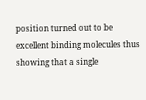position turned out to be excellent binding molecules thus showing that a single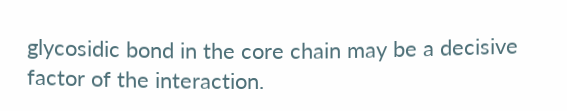glycosidic bond in the core chain may be a decisive factor of the interaction.